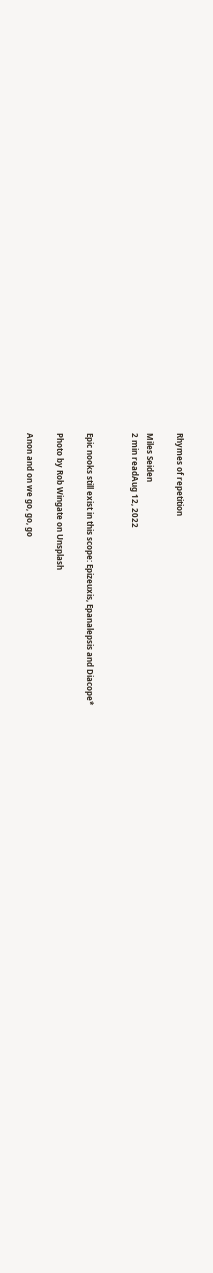Rhymes of repetition

Miles Seiden
2 min readAug 12, 2022


Epic nooks still exist in this scope: Epizeuxis, Epanalepsis and Diacope*

Photo by Rob Wingate on Unsplash

Anon and on we go, go, go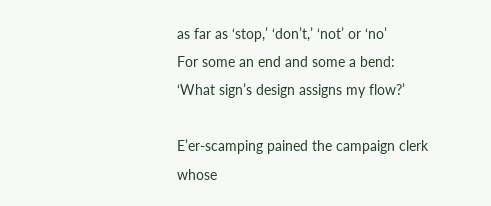as far as ‘stop,’ ‘don’t,’ ‘not’ or ‘no’
For some an end and some a bend:
‘What sign’s design assigns my flow?’

E’er-scamping pained the campaign clerk
whose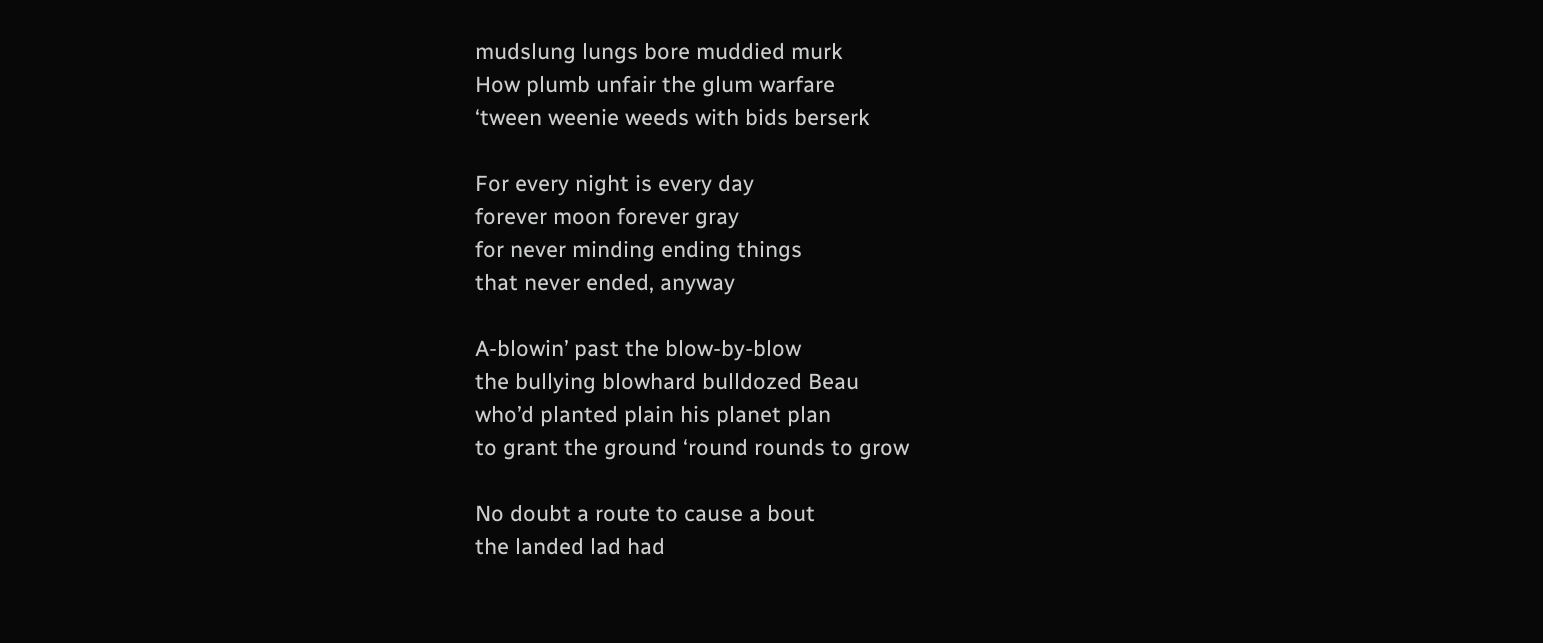mudslung lungs bore muddied murk
How plumb unfair the glum warfare
‘tween weenie weeds with bids berserk

For every night is every day
forever moon forever gray
for never minding ending things
that never ended, anyway

A-blowin’ past the blow-by-blow
the bullying blowhard bulldozed Beau
who’d planted plain his planet plan
to grant the ground ‘round rounds to grow

No doubt a route to cause a bout
the landed lad had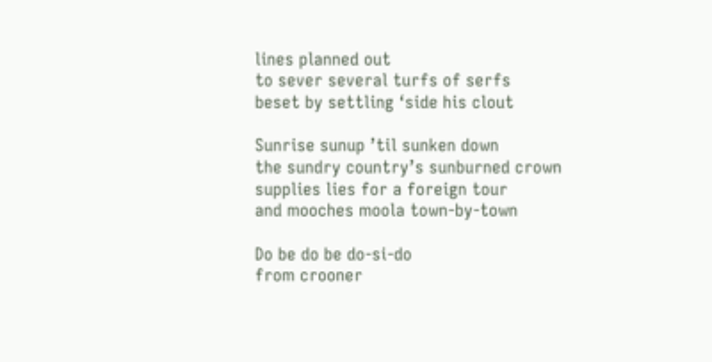lines planned out
to sever several turfs of serfs
beset by settling ‘side his clout

Sunrise sunup ’til sunken down
the sundry country’s sunburned crown
supplies lies for a foreign tour
and mooches moola town-by-town

Do be do be do-si-do
from crooner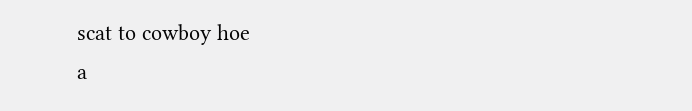scat to cowboy hoe
a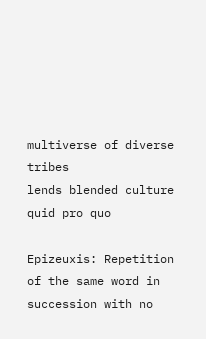multiverse of diverse tribes
lends blended culture quid pro quo

Epizeuxis: Repetition of the same word in succession with no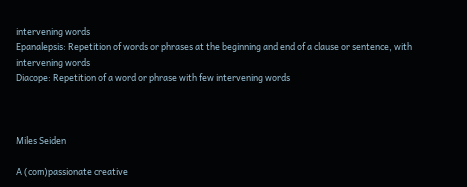intervening words
Epanalepsis: Repetition of words or phrases at the beginning and end of a clause or sentence, with intervening words
Diacope: Repetition of a word or phrase with few intervening words



Miles Seiden

A (com)passionate creative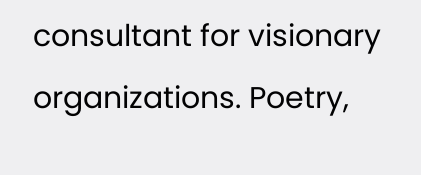consultant for visionary organizations. Poetry,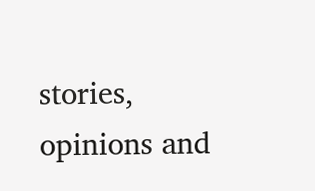stories, opinions and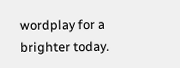wordplay for a brighter today.